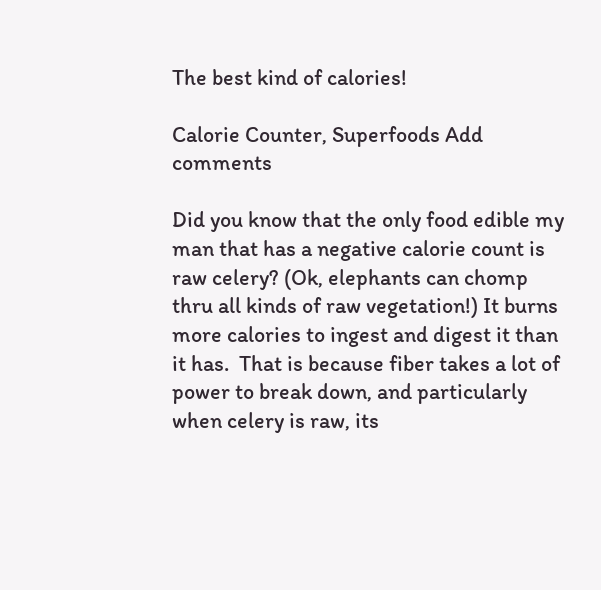The best kind of calories!

Calorie Counter, Superfoods Add comments

Did you know that the only food edible my man that has a negative calorie count is raw celery? (Ok, elephants can chomp thru all kinds of raw vegetation!) It burns more calories to ingest and digest it than it has.  That is because fiber takes a lot of power to break down, and particularly when celery is raw, its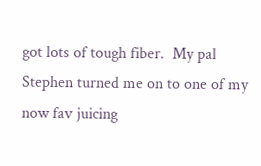got lots of tough fiber.  My pal Stephen turned me on to one of my now fav juicing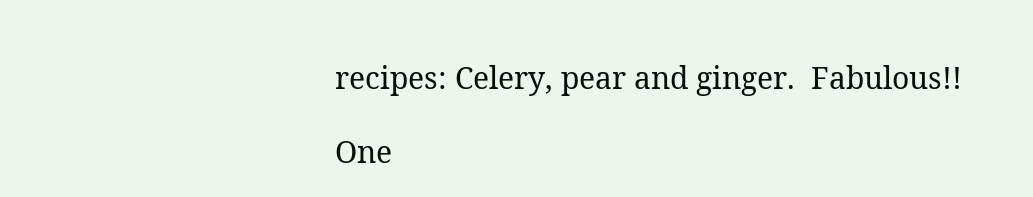recipes: Celery, pear and ginger.  Fabulous!!

One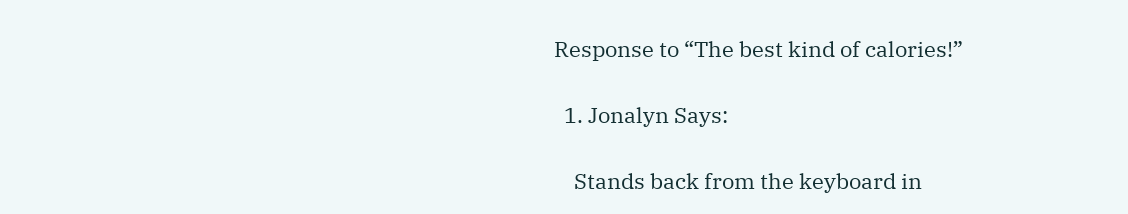Response to “The best kind of calories!”

  1. Jonalyn Says:

    Stands back from the keyboard in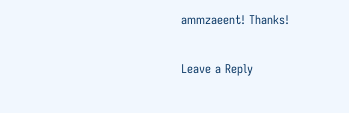ammzaeent! Thanks!

Leave a Reply